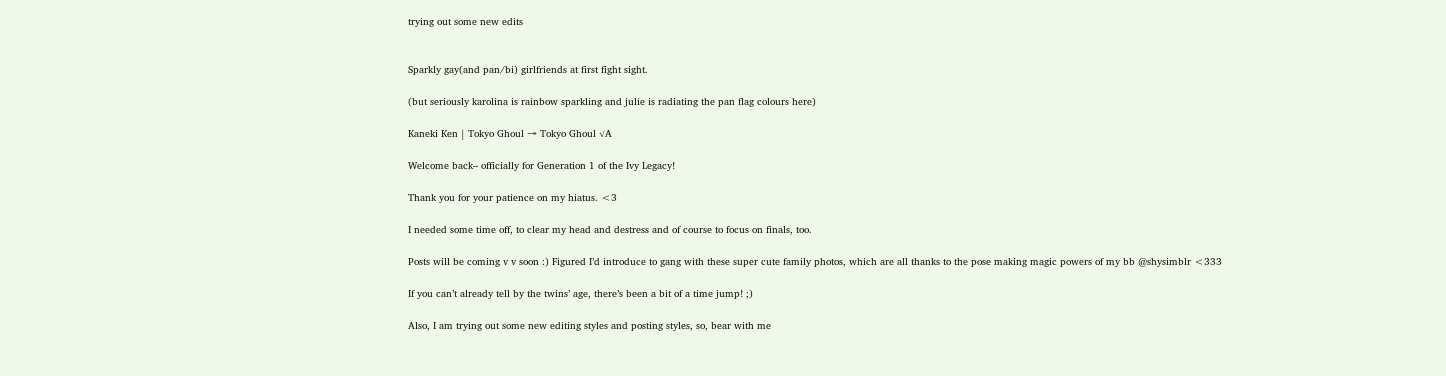trying out some new edits


Sparkly gay(and pan/bi) girlfriends at first fight sight.

(but seriously karolina is rainbow sparkling and julie is radiating the pan flag colours here)

Kaneki Ken | Tokyo Ghoul → Tokyo Ghoul √A

Welcome back– officially for Generation 1 of the Ivy Legacy!

Thank you for your patience on my hiatus. <3

I needed some time off, to clear my head and destress and of course to focus on finals, too.

Posts will be coming v v soon :) Figured I’d introduce to gang with these super cute family photos, which are all thanks to the pose making magic powers of my bb @shysimblr <333

If you can’t already tell by the twins’ age, there’s been a bit of a time jump! ;)

Also, I am trying out some new editing styles and posting styles, so, bear with me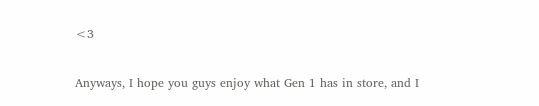<3

Anyways, I hope you guys enjoy what Gen 1 has in store, and I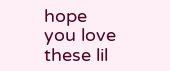hope you love these lil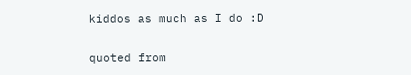kiddos as much as I do :D

quoted from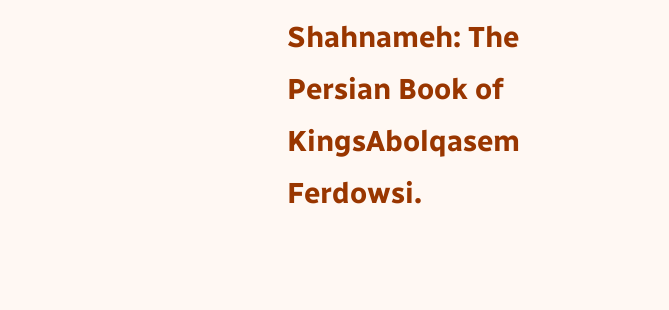Shahnameh: The Persian Book of KingsAbolqasem Ferdowsi.